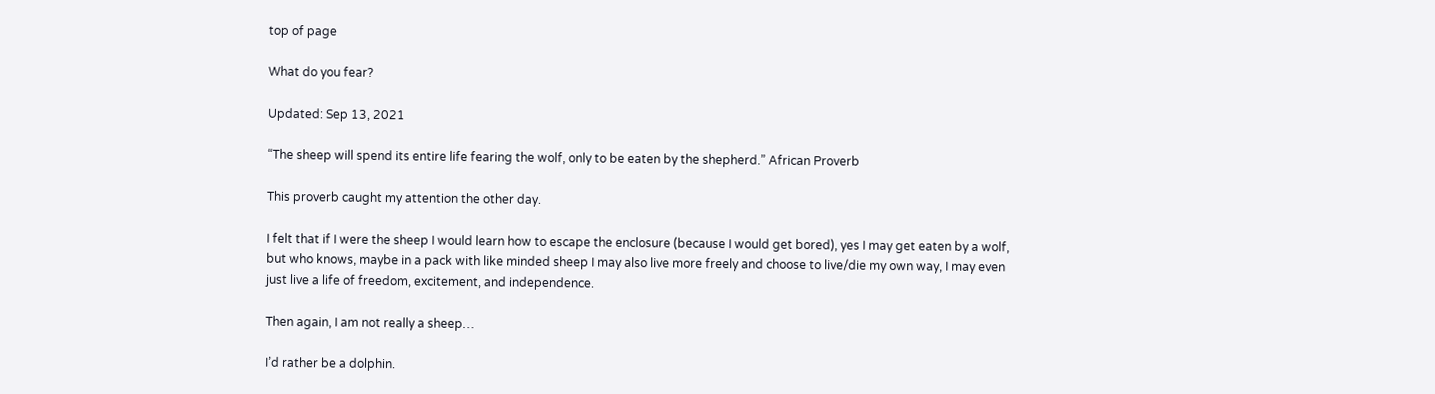top of page

What do you fear?

Updated: Sep 13, 2021

“The sheep will spend its entire life fearing the wolf, only to be eaten by the shepherd.” African Proverb

This proverb caught my attention the other day.

I felt that if I were the sheep I would learn how to escape the enclosure (because I would get bored), yes I may get eaten by a wolf, but who knows, maybe in a pack with like minded sheep I may also live more freely and choose to live/die my own way, I may even just live a life of freedom, excitement, and independence.

Then again, I am not really a sheep…

I’d rather be a dolphin.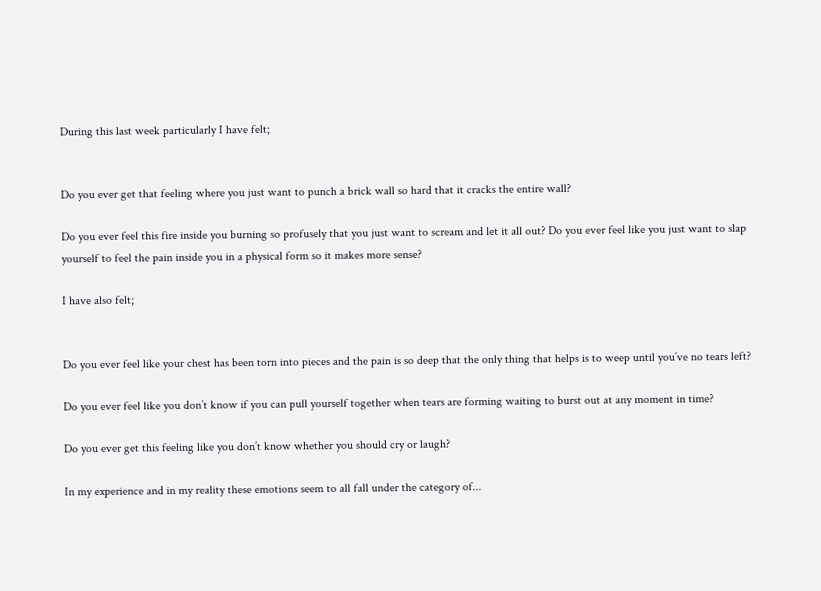During this last week particularly I have felt;


Do you ever get that feeling where you just want to punch a brick wall so hard that it cracks the entire wall?

Do you ever feel this fire inside you burning so profusely that you just want to scream and let it all out? Do you ever feel like you just want to slap yourself to feel the pain inside you in a physical form so it makes more sense?

I have also felt;


Do you ever feel like your chest has been torn into pieces and the pain is so deep that the only thing that helps is to weep until you’ve no tears left?

Do you ever feel like you don’t know if you can pull yourself together when tears are forming waiting to burst out at any moment in time?

Do you ever get this feeling like you don’t know whether you should cry or laugh?

In my experience and in my reality these emotions seem to all fall under the category of...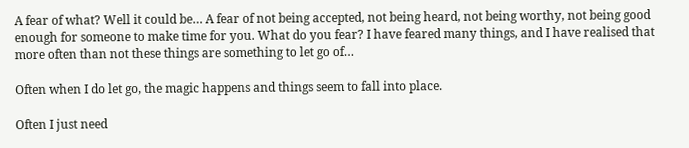A fear of what? Well it could be… A fear of not being accepted, not being heard, not being worthy, not being good enough for someone to make time for you. What do you fear? I have feared many things, and I have realised that more often than not these things are something to let go of…

Often when I do let go, the magic happens and things seem to fall into place.

Often I just need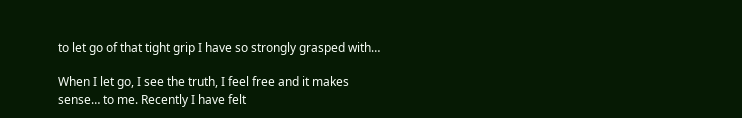to let go of that tight grip I have so strongly grasped with…

When I let go, I see the truth, I feel free and it makes sense… to me. Recently I have felt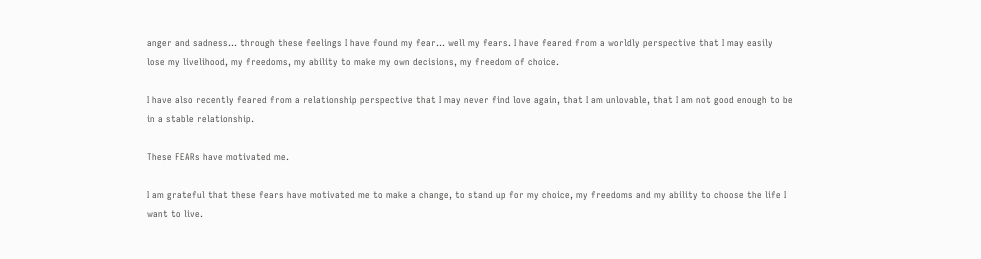anger and sadness… through these feelings I have found my fear… well my fears. I have feared from a worldly perspective that I may easily lose my livelihood, my freedoms, my ability to make my own decisions, my freedom of choice.

I have also recently feared from a relationship perspective that I may never find love again, that I am unlovable, that I am not good enough to be in a stable relationship.

These FEARs have motivated me.

I am grateful that these fears have motivated me to make a change, to stand up for my choice, my freedoms and my ability to choose the life I want to live.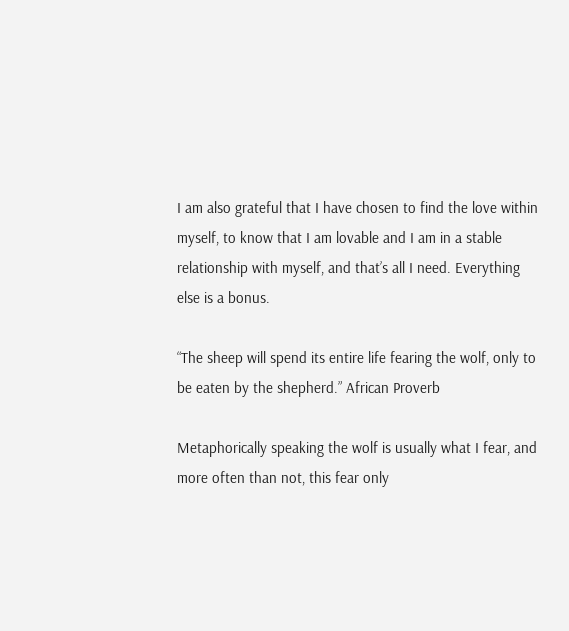I am also grateful that I have chosen to find the love within myself, to know that I am lovable and I am in a stable relationship with myself, and that’s all I need. Everything else is a bonus.

“The sheep will spend its entire life fearing the wolf, only to be eaten by the shepherd.” African Proverb

Metaphorically speaking the wolf is usually what I fear, and more often than not, this fear only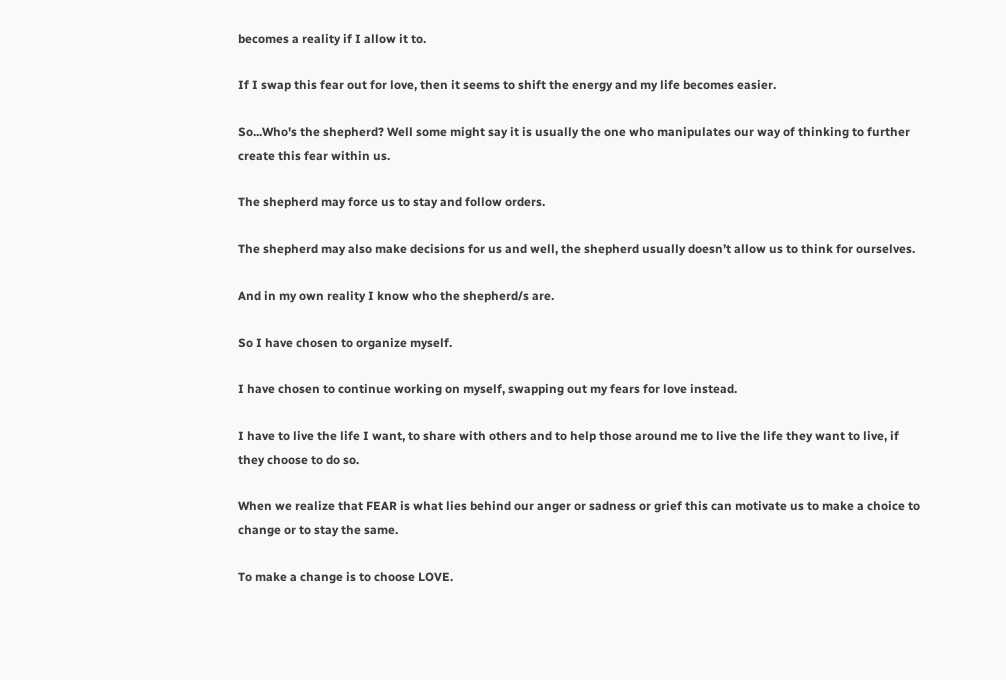becomes a reality if I allow it to.

If I swap this fear out for love, then it seems to shift the energy and my life becomes easier.

So...Who's the shepherd? Well some might say it is usually the one who manipulates our way of thinking to further create this fear within us.

The shepherd may force us to stay and follow orders.

The shepherd may also make decisions for us and well, the shepherd usually doesn’t allow us to think for ourselves.

And in my own reality I know who the shepherd/s are.

So I have chosen to organize myself.

I have chosen to continue working on myself, swapping out my fears for love instead.

I have to live the life I want, to share with others and to help those around me to live the life they want to live, if they choose to do so.

When we realize that FEAR is what lies behind our anger or sadness or grief this can motivate us to make a choice to change or to stay the same.

To make a change is to choose LOVE.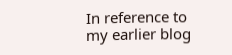In reference to my earlier blog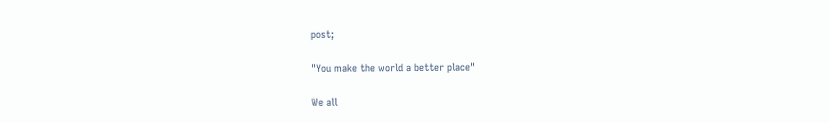post;

"You make the world a better place"

We all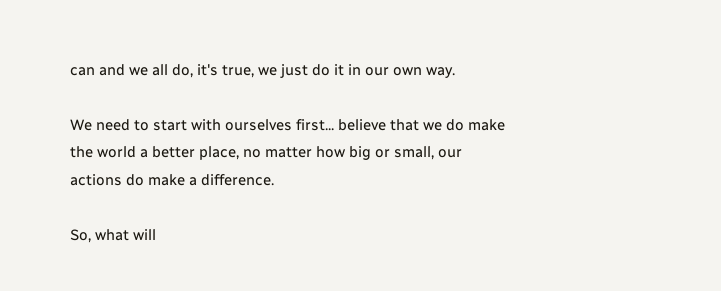can and we all do, it's true, we just do it in our own way.

We need to start with ourselves first... believe that we do make the world a better place, no matter how big or small, our actions do make a difference.

So, what will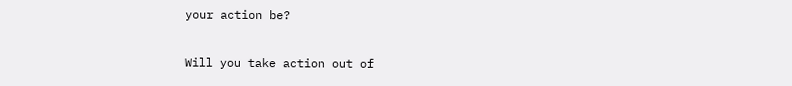your action be?

Will you take action out of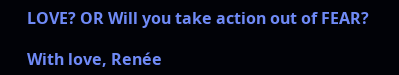LOVE? OR Will you take action out of FEAR?

With love, Renée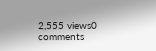2,555 views0 comments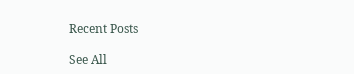Recent Posts

See All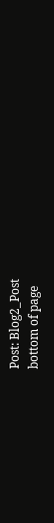Post: Blog2_Post
bottom of page